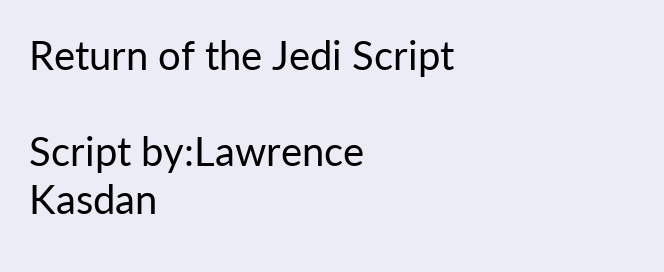Return of the Jedi Script

Script by:Lawrence Kasdan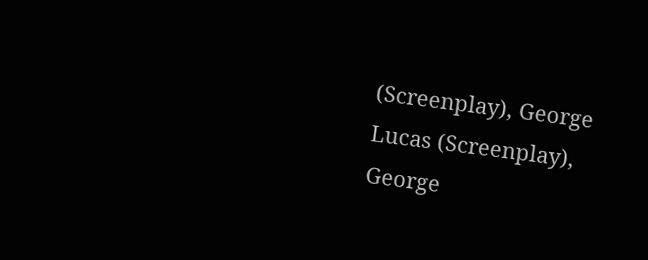(Screenplay), George Lucas (Screenplay), George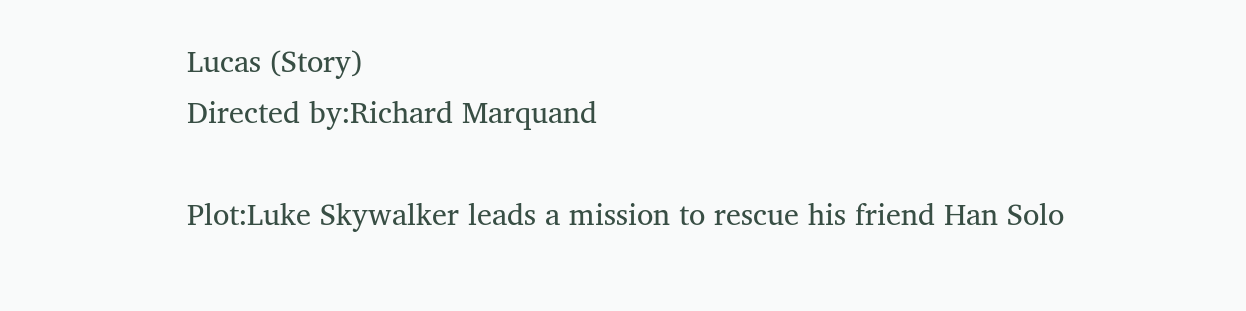Lucas (Story)
Directed by:Richard Marquand

Plot:Luke Skywalker leads a mission to rescue his friend Han Solo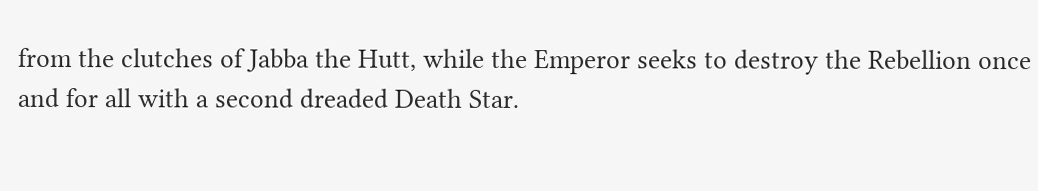from the clutches of Jabba the Hutt, while the Emperor seeks to destroy the Rebellion once and for all with a second dreaded Death Star.